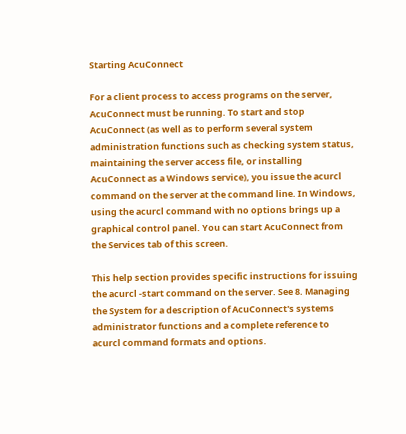Starting AcuConnect

For a client process to access programs on the server, AcuConnect must be running. To start and stop AcuConnect (as well as to perform several system administration functions such as checking system status, maintaining the server access file, or installing AcuConnect as a Windows service), you issue the acurcl command on the server at the command line. In Windows, using the acurcl command with no options brings up a graphical control panel. You can start AcuConnect from the Services tab of this screen.

This help section provides specific instructions for issuing the acurcl -start command on the server. See 8. Managing the System for a description of AcuConnect's systems administrator functions and a complete reference to acurcl command formats and options.